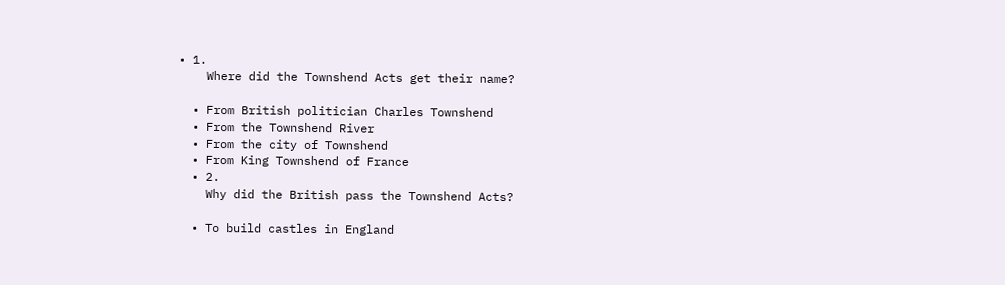• 1.
    Where did the Townshend Acts get their name?

  • From British politician Charles Townshend
  • From the Townshend River
  • From the city of Townshend
  • From King Townshend of France
  • 2.
    Why did the British pass the Townshend Acts?

  • To build castles in England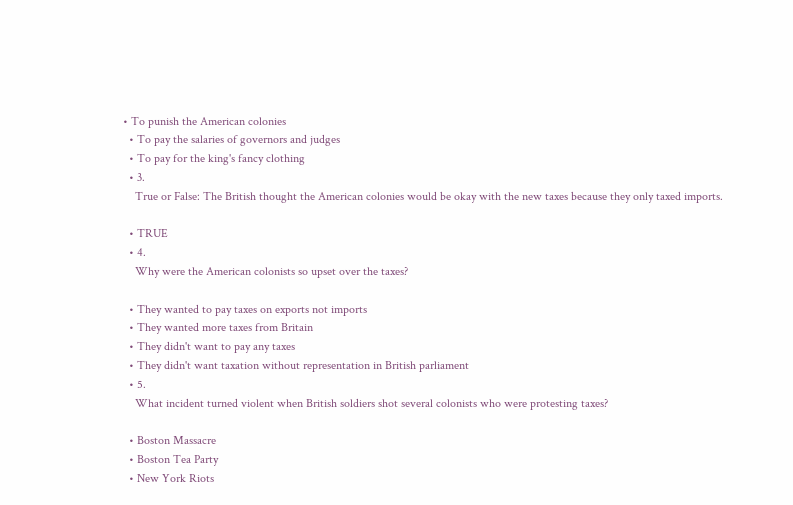• To punish the American colonies
  • To pay the salaries of governors and judges
  • To pay for the king's fancy clothing
  • 3.
    True or False: The British thought the American colonies would be okay with the new taxes because they only taxed imports.

  • TRUE
  • 4.
    Why were the American colonists so upset over the taxes?

  • They wanted to pay taxes on exports not imports
  • They wanted more taxes from Britain
  • They didn't want to pay any taxes
  • They didn't want taxation without representation in British parliament
  • 5.
    What incident turned violent when British soldiers shot several colonists who were protesting taxes?

  • Boston Massacre
  • Boston Tea Party
  • New York Riots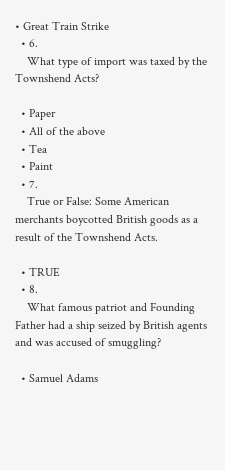• Great Train Strike
  • 6.
    What type of import was taxed by the Townshend Acts?

  • Paper
  • All of the above
  • Tea
  • Paint
  • 7.
    True or False: Some American merchants boycotted British goods as a result of the Townshend Acts.

  • TRUE
  • 8.
    What famous patriot and Founding Father had a ship seized by British agents and was accused of smuggling?

  • Samuel Adams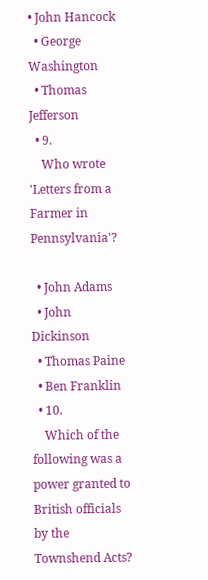• John Hancock
  • George Washington
  • Thomas Jefferson
  • 9.
    Who wrote 'Letters from a Farmer in Pennsylvania'?

  • John Adams
  • John Dickinson
  • Thomas Paine
  • Ben Franklin
  • 10.
    Which of the following was a power granted to British officials by the Townshend Acts?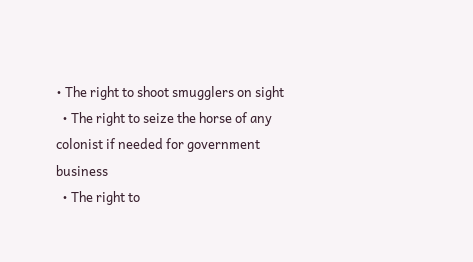• The right to shoot smugglers on sight
  • The right to seize the horse of any colonist if needed for government business
  • The right to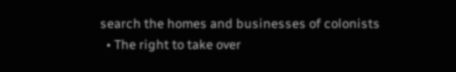search the homes and businesses of colonists
  • The right to take over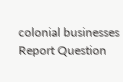colonial businesses
Report Question